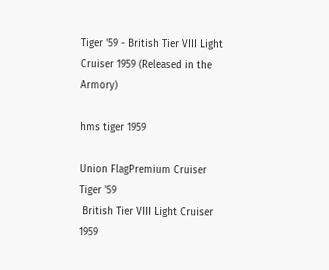Tiger '59 - British Tier VIII Light Cruiser 1959 (Released in the Armory)

hms tiger 1959

Union FlagPremium Cruiser Tiger '59
 British Tier VIII Light Cruiser 1959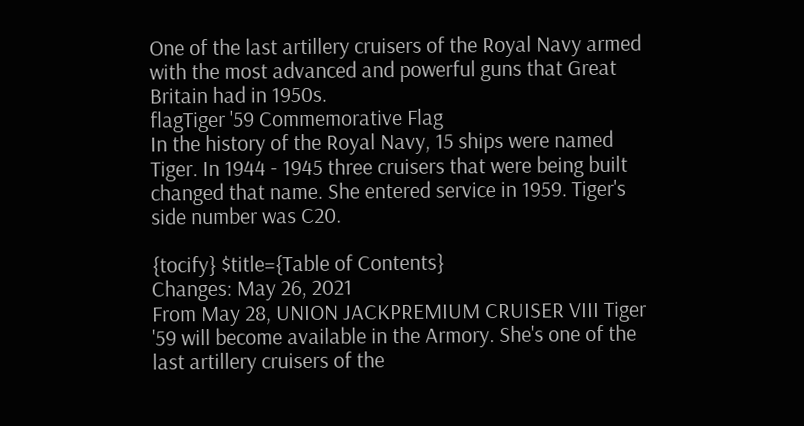One of the last artillery cruisers of the Royal Navy armed with the most advanced and powerful guns that Great Britain had in 1950s.
flagTiger '59 Commemorative Flag
In the history of the Royal Navy, 15 ships were named Tiger. In 1944 - 1945 three cruisers that were being built changed that name. She entered service in 1959. Tiger's side number was C20.

{tocify} $title={Table of Contents}
Changes: May 26, 2021
From May 28, UNION JACKPREMIUM CRUISER VIII Tiger '59 will become available in the Armory. She's one of the last artillery cruisers of the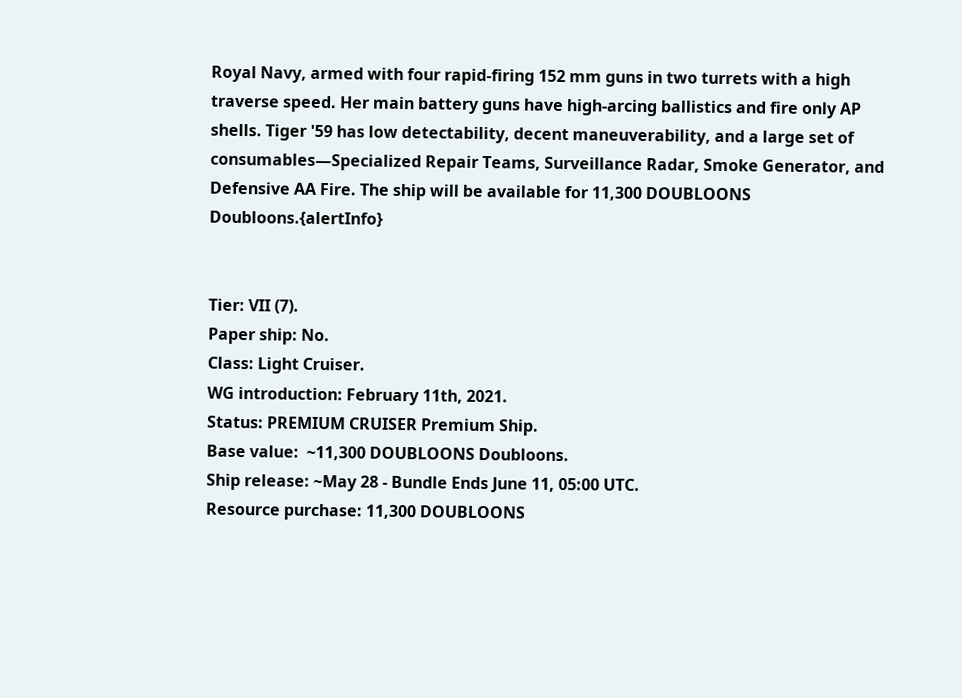Royal Navy, armed with four rapid-firing 152 mm guns in two turrets with a high traverse speed. Her main battery guns have high-arcing ballistics and fire only AP shells. Tiger '59 has low detectability, decent maneuverability, and a large set of consumables—Specialized Repair Teams, Surveillance Radar, Smoke Generator, and Defensive AA Fire. The ship will be available for 11,300 DOUBLOONS Doubloons.{alertInfo}


Tier: VII (7).
Paper ship: No.
Class: Light Cruiser.
WG introduction: February 11th, 2021.
Status: PREMIUM CRUISER Premium Ship.
Base value:  ~11,300 DOUBLOONS Doubloons.
Ship release: ~May 28 - Bundle Ends June 11, 05:00 UTC.
Resource purchase: 11,300 DOUBLOONS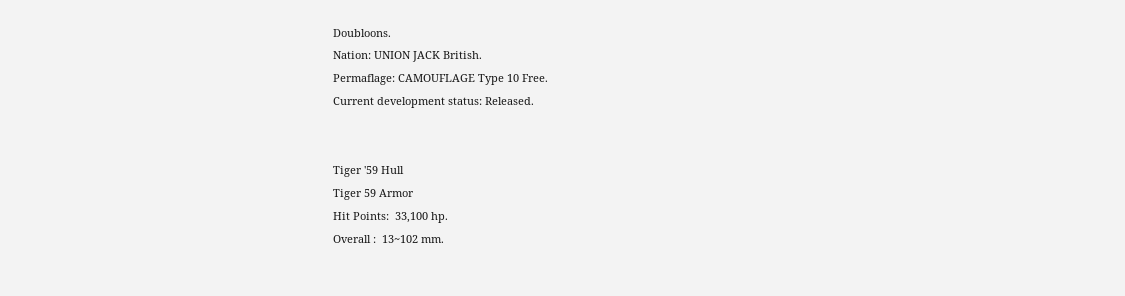Doubloons.
Nation: UNION JACK British.
Permaflage: CAMOUFLAGE Type 10 Free.
Current development status: Released.


Tiger '59 Hull
Tiger 59 Armor
Hit Points:  33,100 hp.
Overall :  13~102 mm.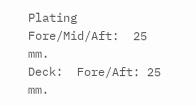Plating Fore/Mid/Aft:  25 mm.
Deck:  Fore/Aft: 25 mm.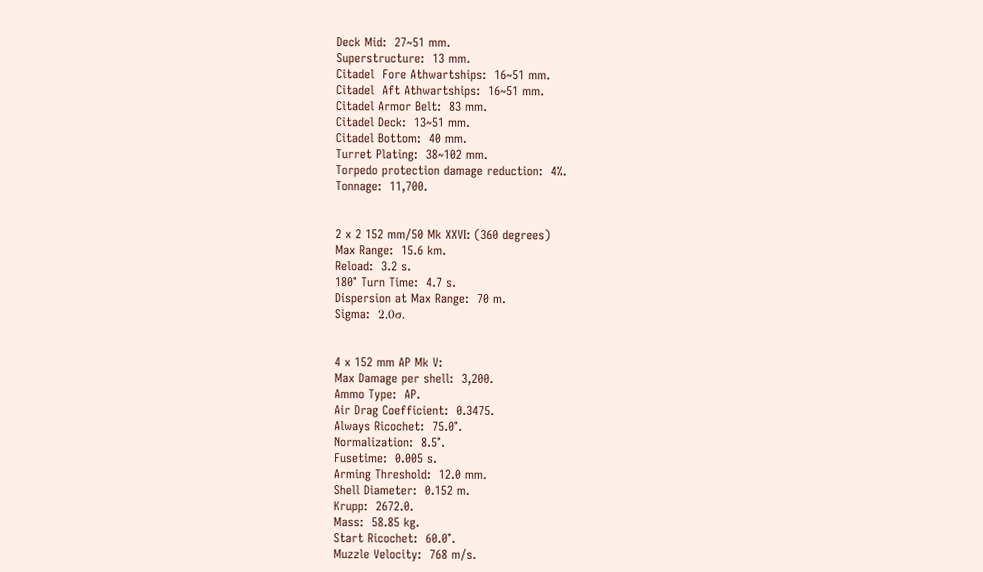Deck Mid:  27~51 mm.
Superstructure:  13 mm.
Citadel  Fore Athwartships:  16~51 mm.
Citadel  Aft Athwartships:  16~51 mm.
Citadel Armor Belt:  83 mm.
Citadel Deck:  13~51 mm.
Citadel Bottom:  40 mm.
Turret Plating:  38~102 mm.
Torpedo protection damage reduction:  4%.
Tonnage:  11,700.


2 x 2 152 mm/50 Mk XXVI: (360 degrees)
Max Range:  15.6 km.
Reload:  3.2 s.
180° Turn Time:  4.7 s.
Dispersion at Max Range:  70 m.
Sigma:  2.0σ.


4 x 152 mm AP Mk V:
Max Damage per shell:  3,200.
Ammo Type:  AP.
Air Drag Coefficient:  0.3475.
Always Ricochet:  75.0°.
Normalization:  8.5°.
Fusetime:  0.005 s.
Arming Threshold:  12.0 mm.
Shell Diameter:  0.152 m.
Krupp:  2672.0.
Mass:  58.85 kg.
Start Ricochet:  60.0°.
Muzzle Velocity:  768 m/s.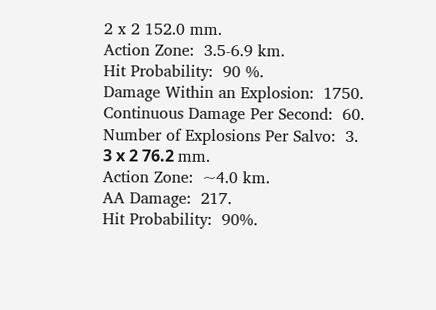2 x 2 152.0 mm.
Action Zone:  3.5-6.9 km.
Hit Probability:  90 %.
Damage Within an Explosion:  1750.
Continuous Damage Per Second:  60.
Number of Explosions Per Salvo:  3.
3 х 2 76.2 mm.
Action Zone:  ~4.0 km.
AA Damage:  217.
Hit Probability:  90%.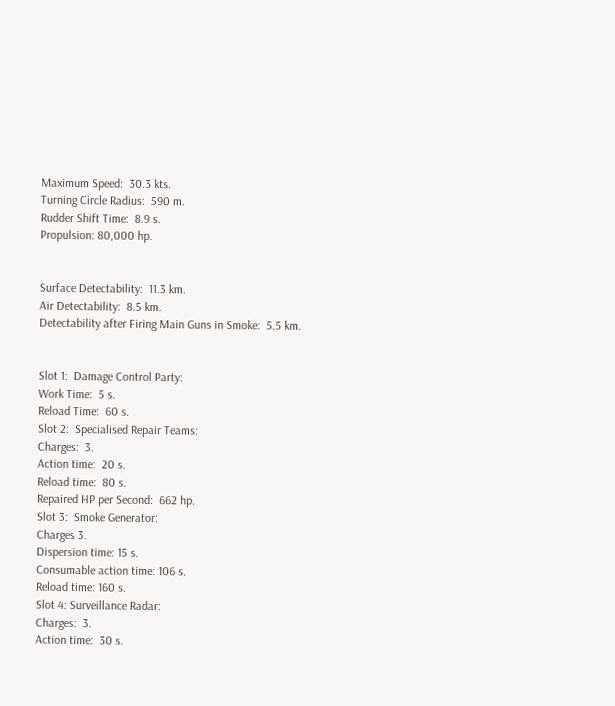Maximum Speed:  30.3 kts.
Turning Circle Radius:  590 m.
Rudder Shift Time:  8.9 s.
Propulsion: 80,000 hp.


Surface Detectability:  11.3 km.
Air Detectability:  8.5 km.
Detectability after Firing Main Guns in Smoke:  5.5 km.


Slot 1:  Damage Control Party:
Work Time:  5 s.
Reload Time:  60 s.
Slot 2:  Specialised Repair Teams:
Charges:  3.
Action time:  20 s.
Reload time:  80 s.
Repaired HP per Second:  662 hp.
Slot 3:  Smoke Generator:
Charges 3.
Dispersion time: 15 s.
Consumable action time: 106 s.
Reload time: 160 s.
Slot 4: Surveillance Radar:
Charges:  3.
Action time:  30 s.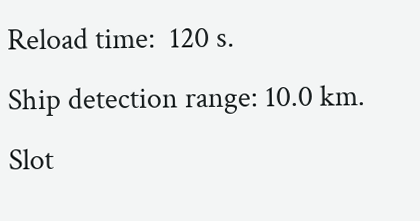Reload time:  120 s.
Ship detection range: 10.0 km.
Slot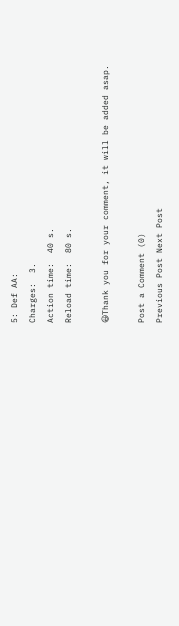5: Def AA:
Charges:  3.
Action time:  40 s.
Reload time:  80 s.

😃Thank you for your comment, it will be added asap.

Post a Comment (0)
Previous Post Next Post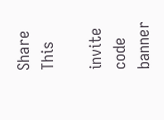Share This

invite code banner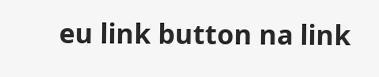eu link button na link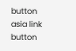button asia link button